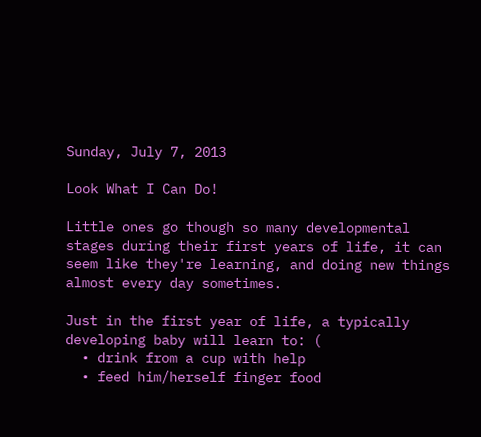Sunday, July 7, 2013

Look What I Can Do!

Little ones go though so many developmental stages during their first years of life, it can seem like they're learning, and doing new things almost every day sometimes.

Just in the first year of life, a typically developing baby will learn to: (
  • drink from a cup with help
  • feed him/herself finger food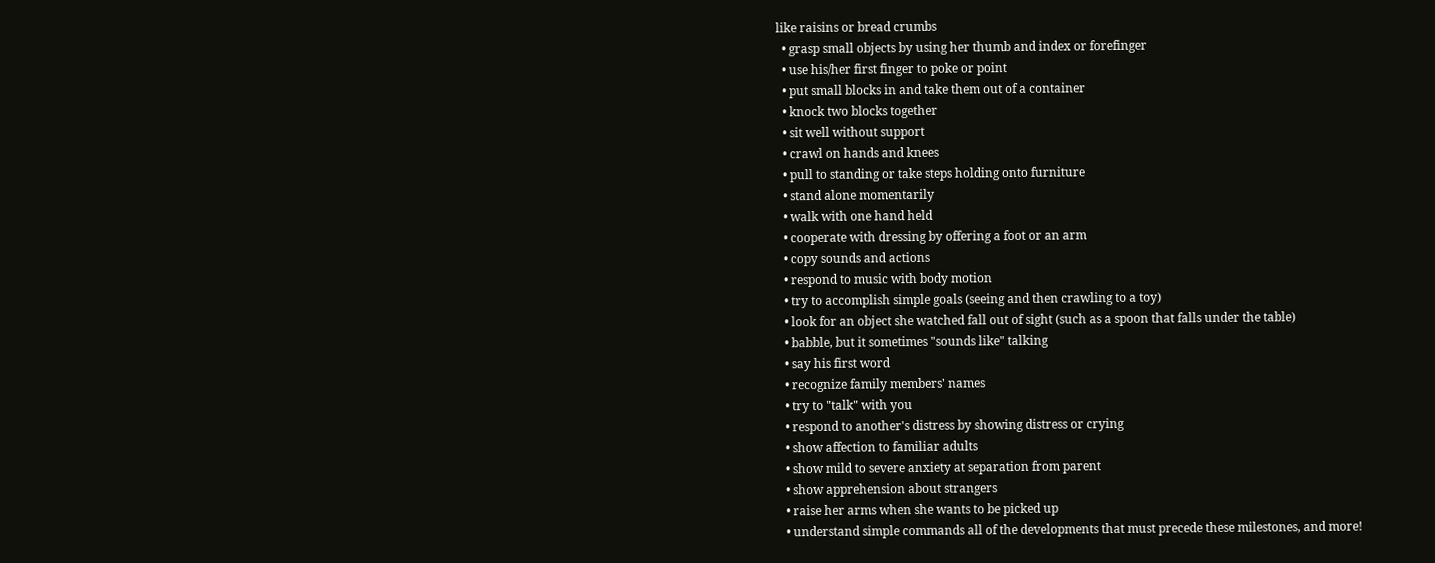like raisins or bread crumbs
  • grasp small objects by using her thumb and index or forefinger
  • use his/her first finger to poke or point
  • put small blocks in and take them out of a container
  • knock two blocks together
  • sit well without support
  • crawl on hands and knees
  • pull to standing or take steps holding onto furniture
  • stand alone momentarily
  • walk with one hand held
  • cooperate with dressing by offering a foot or an arm
  • copy sounds and actions
  • respond to music with body motion
  • try to accomplish simple goals (seeing and then crawling to a toy)
  • look for an object she watched fall out of sight (such as a spoon that falls under the table)
  • babble, but it sometimes "sounds like" talking
  • say his first word
  • recognize family members' names
  • try to "talk" with you
  • respond to another's distress by showing distress or crying
  • show affection to familiar adults
  • show mild to severe anxiety at separation from parent
  • show apprehension about strangers
  • raise her arms when she wants to be picked up
  • understand simple commands all of the developments that must precede these milestones, and more!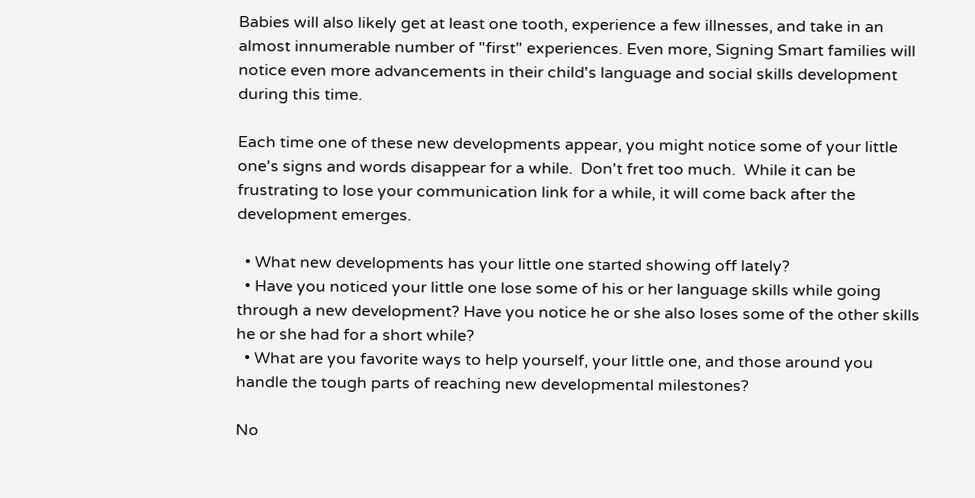Babies will also likely get at least one tooth, experience a few illnesses, and take in an almost innumerable number of "first" experiences. Even more, Signing Smart families will notice even more advancements in their child's language and social skills development during this time.

Each time one of these new developments appear, you might notice some of your little one's signs and words disappear for a while.  Don't fret too much.  While it can be frustrating to lose your communication link for a while, it will come back after the development emerges.

  • What new developments has your little one started showing off lately?
  • Have you noticed your little one lose some of his or her language skills while going through a new development? Have you notice he or she also loses some of the other skills he or she had for a short while?
  • What are you favorite ways to help yourself, your little one, and those around you handle the tough parts of reaching new developmental milestones?

No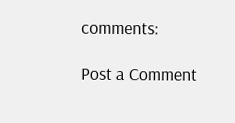comments:

Post a Comment